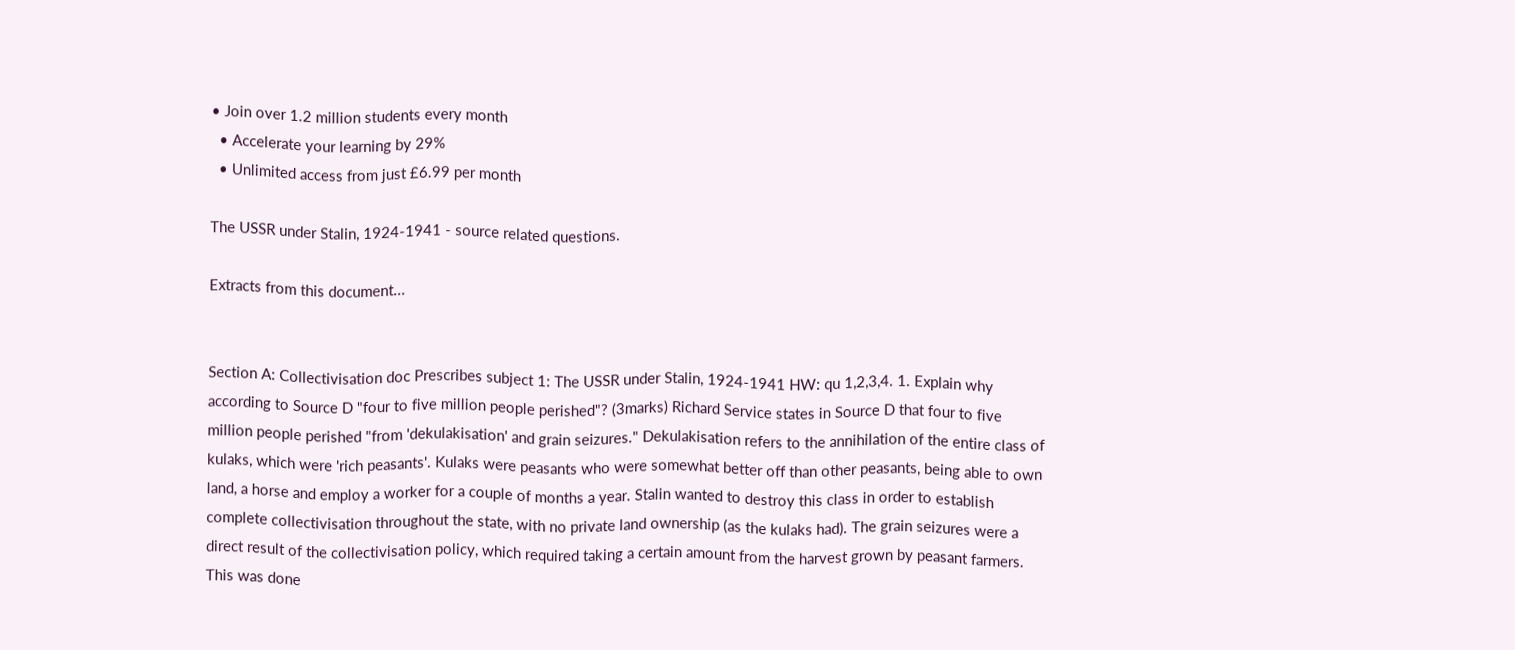• Join over 1.2 million students every month
  • Accelerate your learning by 29%
  • Unlimited access from just £6.99 per month

The USSR under Stalin, 1924-1941 - source related questions.

Extracts from this document...


Section A: Collectivisation doc Prescribes subject 1: The USSR under Stalin, 1924-1941 HW: qu 1,2,3,4. 1. Explain why according to Source D "four to five million people perished"? (3marks) Richard Service states in Source D that four to five million people perished "from 'dekulakisation' and grain seizures." Dekulakisation refers to the annihilation of the entire class of kulaks, which were 'rich peasants'. Kulaks were peasants who were somewhat better off than other peasants, being able to own land, a horse and employ a worker for a couple of months a year. Stalin wanted to destroy this class in order to establish complete collectivisation throughout the state, with no private land ownership (as the kulaks had). The grain seizures were a direct result of the collectivisation policy, which required taking a certain amount from the harvest grown by peasant farmers. This was done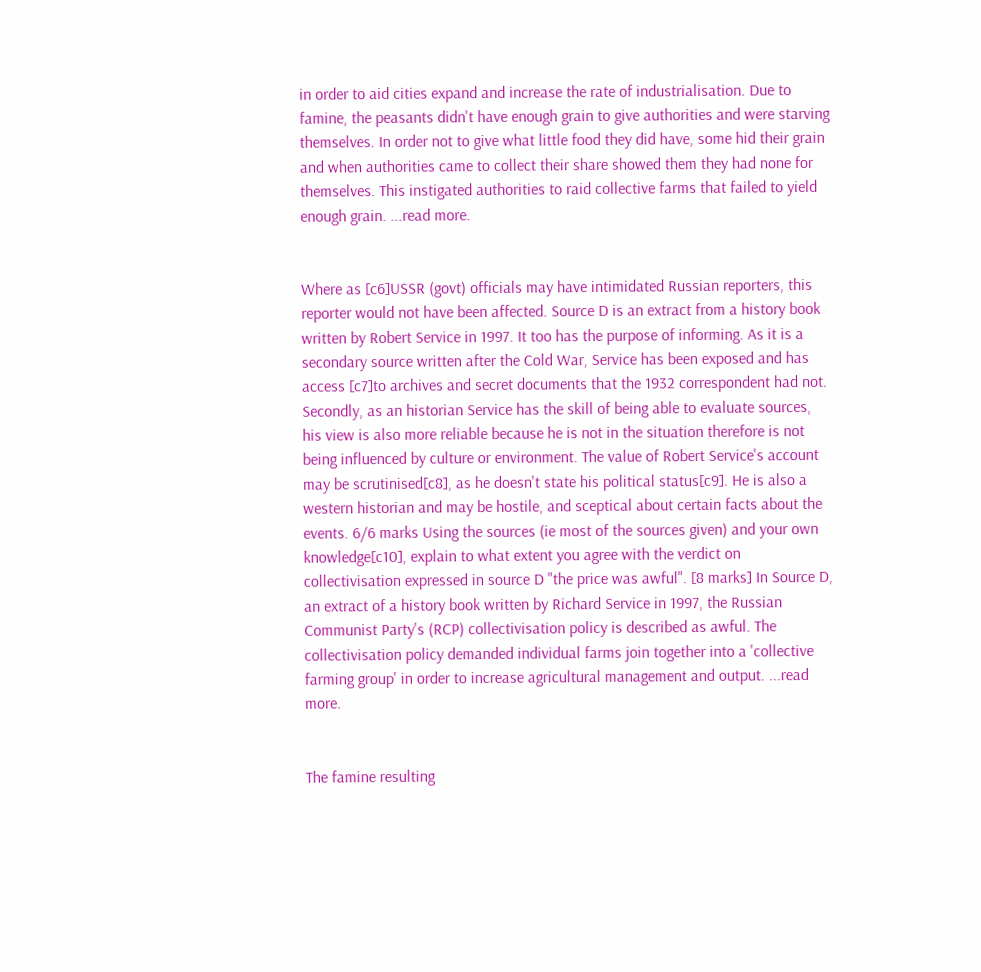in order to aid cities expand and increase the rate of industrialisation. Due to famine, the peasants didn't have enough grain to give authorities and were starving themselves. In order not to give what little food they did have, some hid their grain and when authorities came to collect their share showed them they had none for themselves. This instigated authorities to raid collective farms that failed to yield enough grain. ...read more.


Where as [c6]USSR (govt) officials may have intimidated Russian reporters, this reporter would not have been affected. Source D is an extract from a history book written by Robert Service in 1997. It too has the purpose of informing. As it is a secondary source written after the Cold War, Service has been exposed and has access [c7]to archives and secret documents that the 1932 correspondent had not. Secondly, as an historian Service has the skill of being able to evaluate sources, his view is also more reliable because he is not in the situation therefore is not being influenced by culture or environment. The value of Robert Service's account may be scrutinised[c8], as he doesn't state his political status[c9]. He is also a western historian and may be hostile, and sceptical about certain facts about the events. 6/6 marks Using the sources (ie most of the sources given) and your own knowledge[c10], explain to what extent you agree with the verdict on collectivisation expressed in source D "the price was awful". [8 marks] In Source D, an extract of a history book written by Richard Service in 1997, the Russian Communist Party's (RCP) collectivisation policy is described as awful. The collectivisation policy demanded individual farms join together into a 'collective farming group' in order to increase agricultural management and output. ...read more.


The famine resulting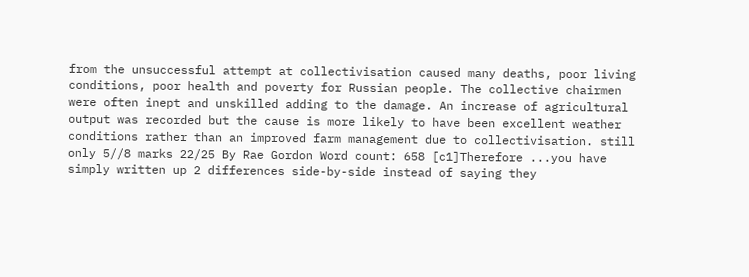from the unsuccessful attempt at collectivisation caused many deaths, poor living conditions, poor health and poverty for Russian people. The collective chairmen were often inept and unskilled adding to the damage. An increase of agricultural output was recorded but the cause is more likely to have been excellent weather conditions rather than an improved farm management due to collectivisation. still only 5//8 marks 22/25 By Rae Gordon Word count: 658 [c1]Therefore ...you have simply written up 2 differences side-by-side instead of saying they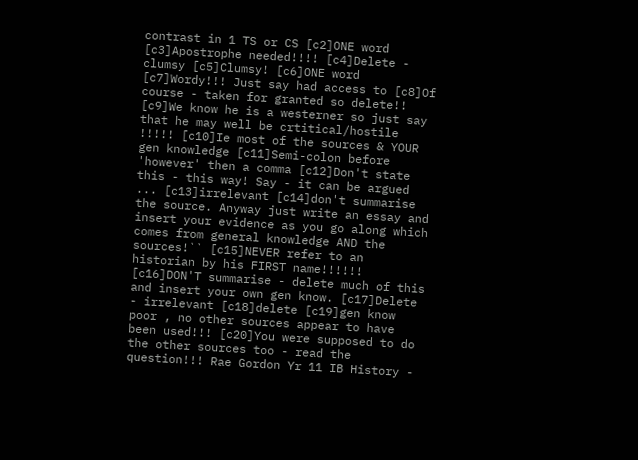contrast in 1 TS or CS [c2]ONE word [c3]Apostrophe needed!!!! [c4]Delete - clumsy [c5]Clumsy! [c6]ONE word [c7]Wordy!!! Just say had access to [c8]Of course - taken for granted so delete!! [c9]We know he is a westerner so just say that he may well be crtitical/hostile !!!!! [c10]Ie most of the sources & YOUR gen knowledge [c11]Semi-colon before 'however' then a comma [c12]Don't state this - this way! Say - it can be argued ... [c13]irrelevant [c14]don't summarise the source. Anyway just write an essay and insert your evidence as you go along which comes from general knowledge AND the sources!`` [c15]NEVER refer to an historian by his FIRST name!!!!!! [c16]DON'T summarise - delete much of this and insert your own gen know. [c17]Delete - irrelevant [c18]delete [c19]gen know poor , no other sources appear to have been used!!! [c20]You were supposed to do the other sources too - read the question!!! Rae Gordon Yr 11 IB History -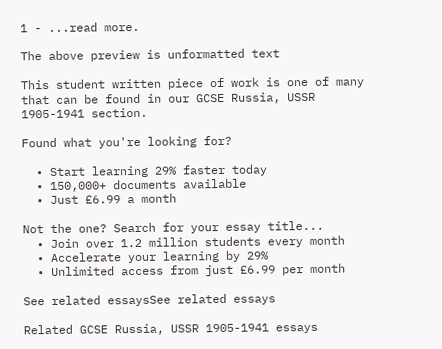1 - ...read more.

The above preview is unformatted text

This student written piece of work is one of many that can be found in our GCSE Russia, USSR 1905-1941 section.

Found what you're looking for?

  • Start learning 29% faster today
  • 150,000+ documents available
  • Just £6.99 a month

Not the one? Search for your essay title...
  • Join over 1.2 million students every month
  • Accelerate your learning by 29%
  • Unlimited access from just £6.99 per month

See related essaysSee related essays

Related GCSE Russia, USSR 1905-1941 essays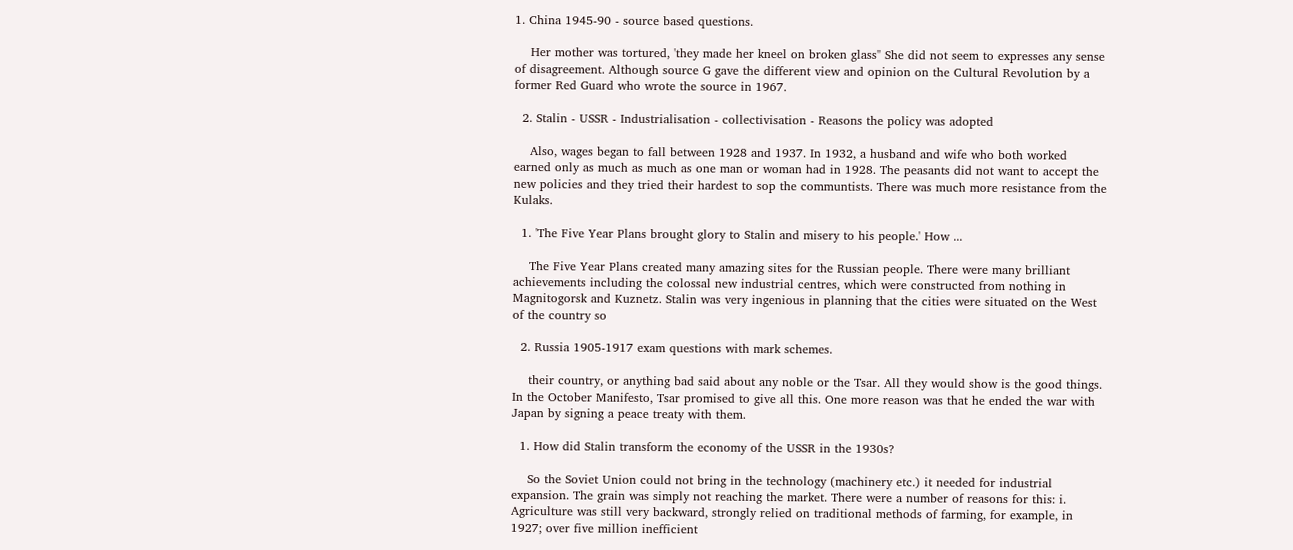1. China 1945-90 - source based questions.

    Her mother was tortured, 'they made her kneel on broken glass" She did not seem to expresses any sense of disagreement. Although source G gave the different view and opinion on the Cultural Revolution by a former Red Guard who wrote the source in 1967.

  2. Stalin - USSR - Industrialisation - collectivisation - Reasons the policy was adopted

    Also, wages began to fall between 1928 and 1937. In 1932, a husband and wife who both worked earned only as much as much as one man or woman had in 1928. The peasants did not want to accept the new policies and they tried their hardest to sop the communtists. There was much more resistance from the Kulaks.

  1. 'The Five Year Plans brought glory to Stalin and misery to his people.' How ...

    The Five Year Plans created many amazing sites for the Russian people. There were many brilliant achievements including the colossal new industrial centres, which were constructed from nothing in Magnitogorsk and Kuznetz. Stalin was very ingenious in planning that the cities were situated on the West of the country so

  2. Russia 1905-1917 exam questions with mark schemes.

    their country, or anything bad said about any noble or the Tsar. All they would show is the good things. In the October Manifesto, Tsar promised to give all this. One more reason was that he ended the war with Japan by signing a peace treaty with them.

  1. How did Stalin transform the economy of the USSR in the 1930s?

    So the Soviet Union could not bring in the technology (machinery etc.) it needed for industrial expansion. The grain was simply not reaching the market. There were a number of reasons for this: i. Agriculture was still very backward, strongly relied on traditional methods of farming, for example, in 1927; over five million inefficient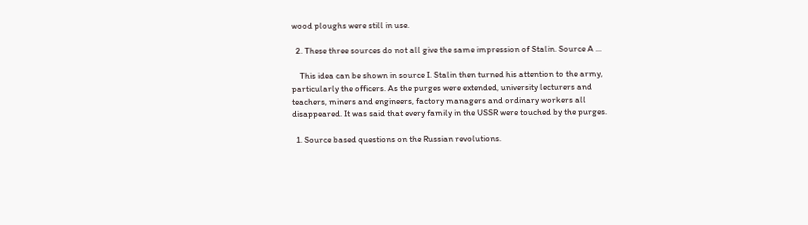wood ploughs were still in use.

  2. These three sources do not all give the same impression of Stalin. Source A ...

    This idea can be shown in source I. Stalin then turned his attention to the army, particularly the officers. As the purges were extended, university lecturers and teachers, miners and engineers, factory managers and ordinary workers all disappeared. It was said that every family in the USSR were touched by the purges.

  1. Source based questions on the Russian revolutions.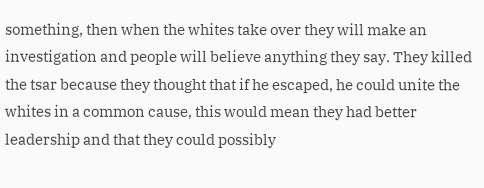something, then when the whites take over they will make an investigation and people will believe anything they say. They killed the tsar because they thought that if he escaped, he could unite the whites in a common cause, this would mean they had better leadership and that they could possibly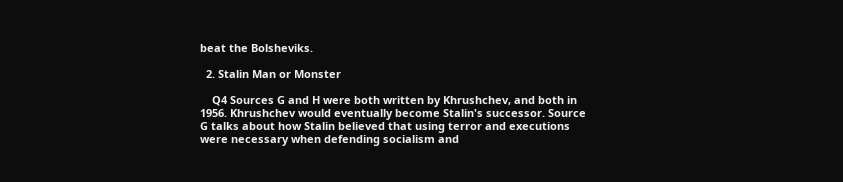beat the Bolsheviks.

  2. Stalin Man or Monster

    Q4 Sources G and H were both written by Khrushchev, and both in 1956. Khrushchev would eventually become Stalin's successor. Source G talks about how Stalin believed that using terror and executions were necessary when defending socialism and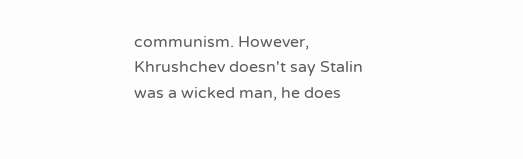communism. However, Khrushchev doesn't say Stalin was a wicked man, he does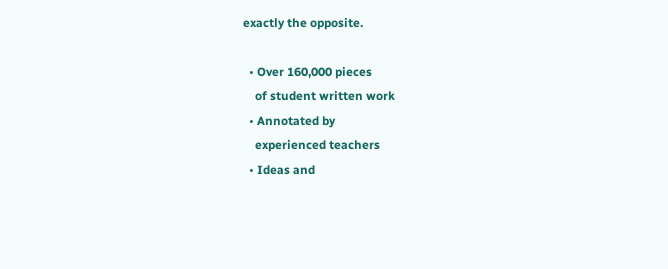exactly the opposite.

  • Over 160,000 pieces
    of student written work
  • Annotated by
    experienced teachers
  • Ideas and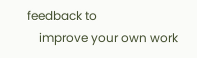feedback to
    improve your own work